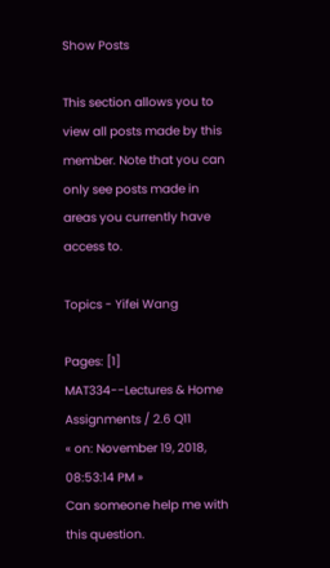Show Posts

This section allows you to view all posts made by this member. Note that you can only see posts made in areas you currently have access to.

Topics - Yifei Wang

Pages: [1]
MAT334--Lectures & Home Assignments / 2.6 Q11
« on: November 19, 2018, 08:53:14 PM »
Can someone help me with this question.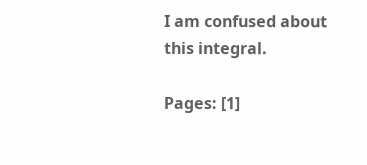I am confused about this integral.

Pages: [1]